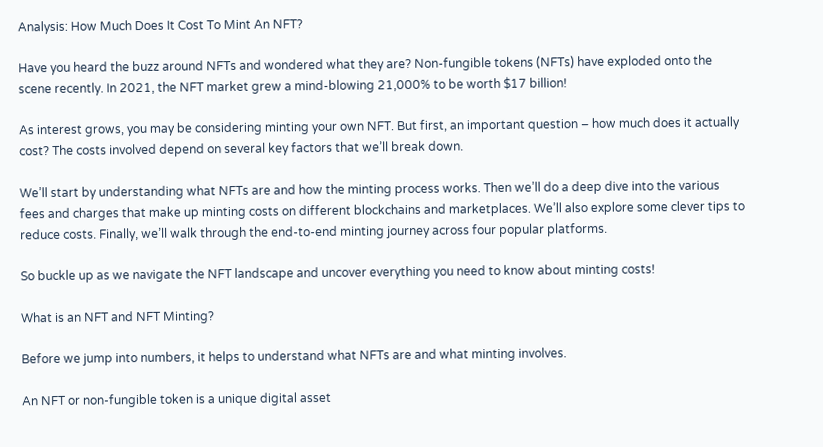Analysis: How Much Does It Cost To Mint An NFT?

Have you heard the buzz around NFTs and wondered what they are? Non-fungible tokens (NFTs) have exploded onto the scene recently. In 2021, the NFT market grew a mind-blowing 21,000% to be worth $17 billion!

As interest grows, you may be considering minting your own NFT. But first, an important question – how much does it actually cost? The costs involved depend on several key factors that we’ll break down.

We’ll start by understanding what NFTs are and how the minting process works. Then we’ll do a deep dive into the various fees and charges that make up minting costs on different blockchains and marketplaces. We’ll also explore some clever tips to reduce costs. Finally, we’ll walk through the end-to-end minting journey across four popular platforms.

So buckle up as we navigate the NFT landscape and uncover everything you need to know about minting costs!

What is an NFT and NFT Minting?

Before we jump into numbers, it helps to understand what NFTs are and what minting involves.

An NFT or non-fungible token is a unique digital asset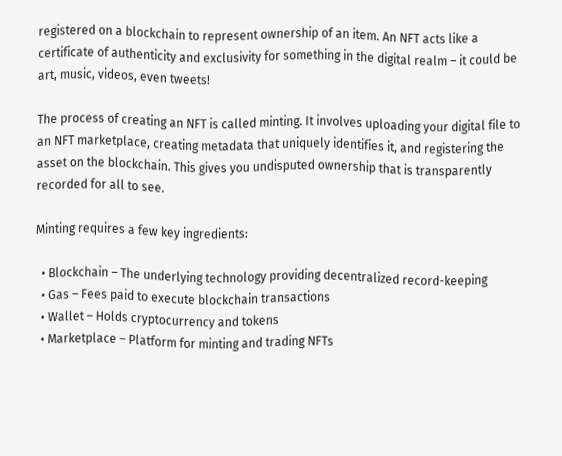registered on a blockchain to represent ownership of an item. An NFT acts like a certificate of authenticity and exclusivity for something in the digital realm – it could be art, music, videos, even tweets!

The process of creating an NFT is called minting. It involves uploading your digital file to an NFT marketplace, creating metadata that uniquely identifies it, and registering the asset on the blockchain. This gives you undisputed ownership that is transparently recorded for all to see.

Minting requires a few key ingredients:

  • Blockchain – The underlying technology providing decentralized record-keeping
  • Gas – Fees paid to execute blockchain transactions
  • Wallet – Holds cryptocurrency and tokens
  • Marketplace – Platform for minting and trading NFTs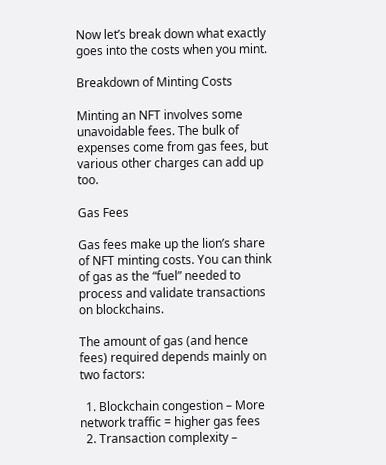Now let’s break down what exactly goes into the costs when you mint.

Breakdown of Minting Costs

Minting an NFT involves some unavoidable fees. The bulk of expenses come from gas fees, but various other charges can add up too.

Gas Fees

Gas fees make up the lion’s share of NFT minting costs. You can think of gas as the “fuel” needed to process and validate transactions on blockchains.

The amount of gas (and hence fees) required depends mainly on two factors:

  1. Blockchain congestion – More network traffic = higher gas fees
  2. Transaction complexity –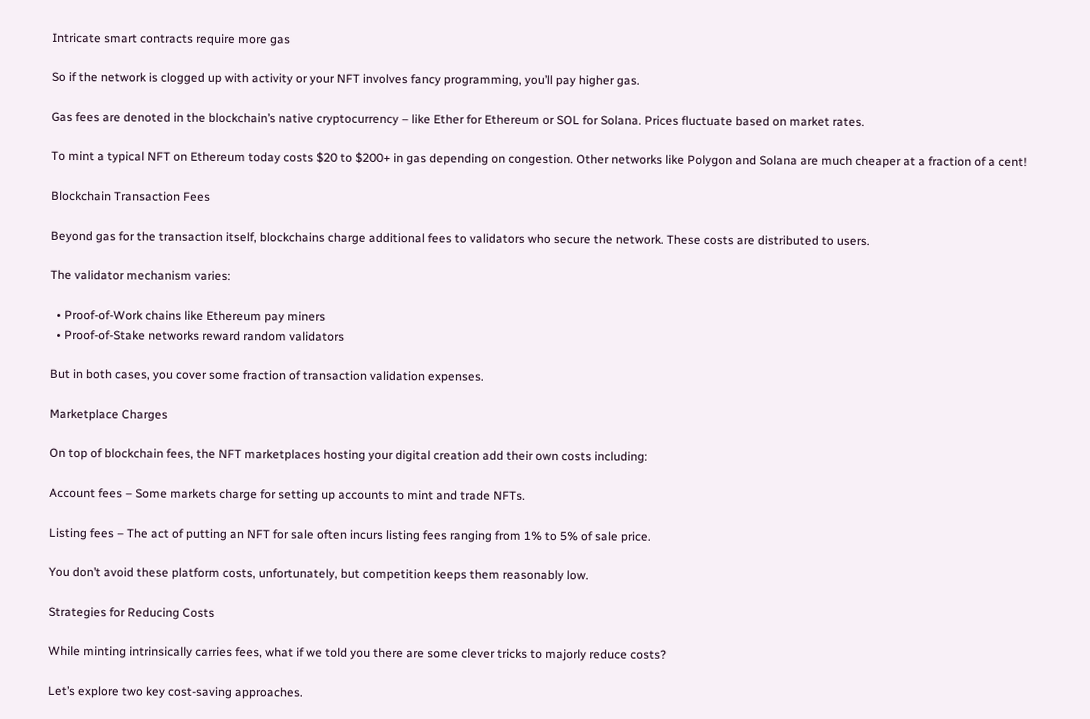Intricate smart contracts require more gas

So if the network is clogged up with activity or your NFT involves fancy programming, you’ll pay higher gas.

Gas fees are denoted in the blockchain’s native cryptocurrency – like Ether for Ethereum or SOL for Solana. Prices fluctuate based on market rates.

To mint a typical NFT on Ethereum today costs $20 to $200+ in gas depending on congestion. Other networks like Polygon and Solana are much cheaper at a fraction of a cent!

Blockchain Transaction Fees

Beyond gas for the transaction itself, blockchains charge additional fees to validators who secure the network. These costs are distributed to users.

The validator mechanism varies:

  • Proof-of-Work chains like Ethereum pay miners
  • Proof-of-Stake networks reward random validators

But in both cases, you cover some fraction of transaction validation expenses.

Marketplace Charges

On top of blockchain fees, the NFT marketplaces hosting your digital creation add their own costs including:

Account fees – Some markets charge for setting up accounts to mint and trade NFTs.

Listing fees – The act of putting an NFT for sale often incurs listing fees ranging from 1% to 5% of sale price.

You don’t avoid these platform costs, unfortunately, but competition keeps them reasonably low.

Strategies for Reducing Costs

While minting intrinsically carries fees, what if we told you there are some clever tricks to majorly reduce costs?

Let’s explore two key cost-saving approaches.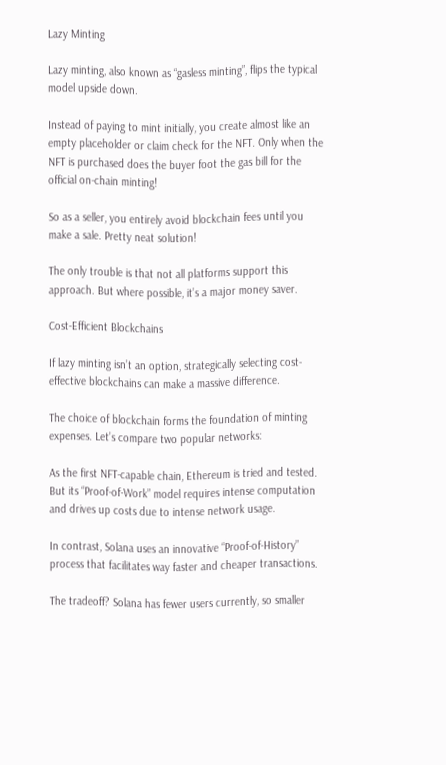Lazy Minting

Lazy minting, also known as “gasless minting”, flips the typical model upside down.

Instead of paying to mint initially, you create almost like an empty placeholder or claim check for the NFT. Only when the NFT is purchased does the buyer foot the gas bill for the official on-chain minting!

So as a seller, you entirely avoid blockchain fees until you make a sale. Pretty neat solution!

The only trouble is that not all platforms support this approach. But where possible, it’s a major money saver.

Cost-Efficient Blockchains

If lazy minting isn’t an option, strategically selecting cost-effective blockchains can make a massive difference.

The choice of blockchain forms the foundation of minting expenses. Let’s compare two popular networks:

As the first NFT-capable chain, Ethereum is tried and tested. But its “Proof-of-Work” model requires intense computation and drives up costs due to intense network usage.

In contrast, Solana uses an innovative “Proof-of-History” process that facilitates way faster and cheaper transactions.

The tradeoff? Solana has fewer users currently, so smaller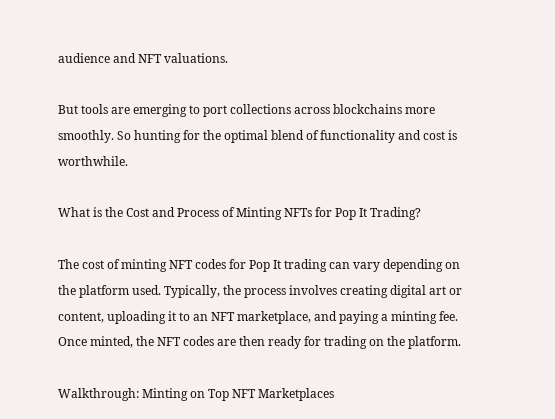audience and NFT valuations.

But tools are emerging to port collections across blockchains more smoothly. So hunting for the optimal blend of functionality and cost is worthwhile.

What is the Cost and Process of Minting NFTs for Pop It Trading?

The cost of minting NFT codes for Pop It trading can vary depending on the platform used. Typically, the process involves creating digital art or content, uploading it to an NFT marketplace, and paying a minting fee. Once minted, the NFT codes are then ready for trading on the platform.

Walkthrough: Minting on Top NFT Marketplaces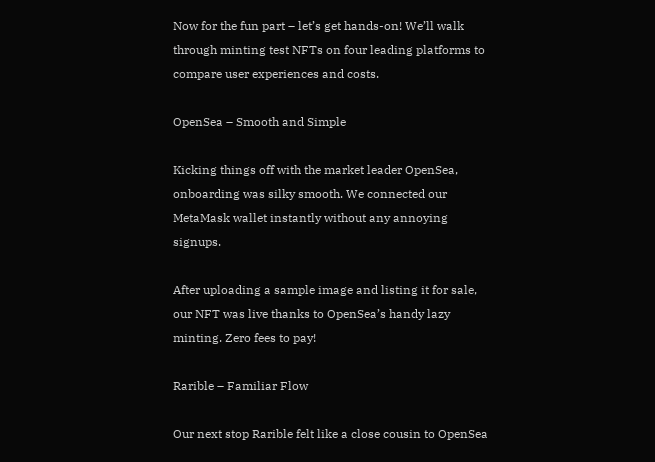Now for the fun part – let’s get hands-on! We’ll walk through minting test NFTs on four leading platforms to compare user experiences and costs.

OpenSea – Smooth and Simple

Kicking things off with the market leader OpenSea, onboarding was silky smooth. We connected our MetaMask wallet instantly without any annoying signups.

After uploading a sample image and listing it for sale, our NFT was live thanks to OpenSea’s handy lazy minting. Zero fees to pay!

Rarible – Familiar Flow

Our next stop Rarible felt like a close cousin to OpenSea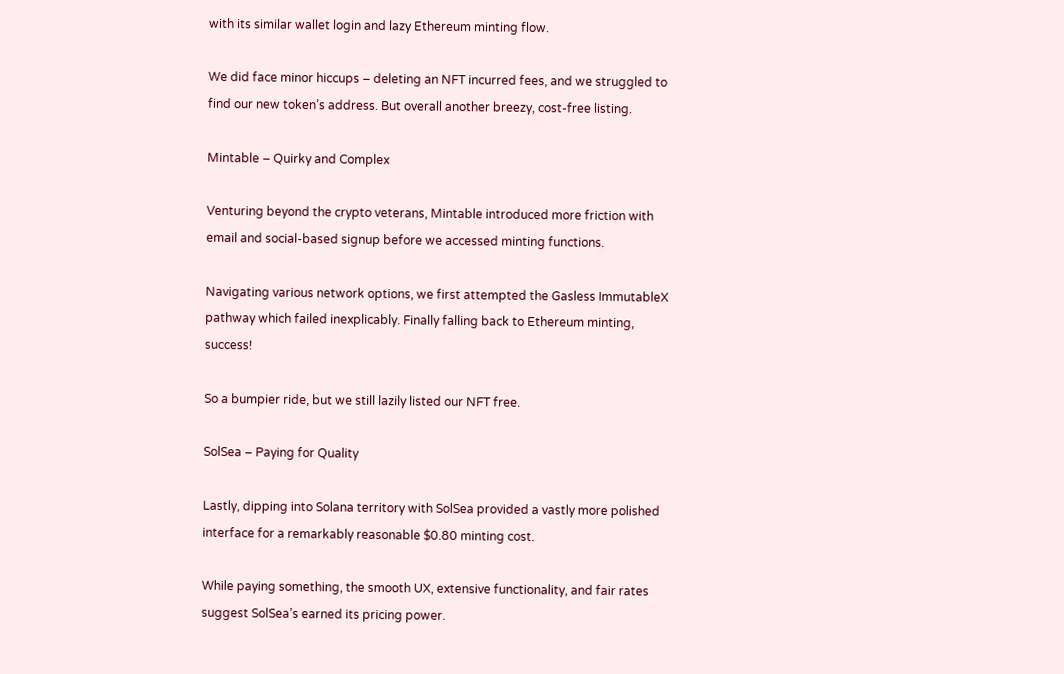with its similar wallet login and lazy Ethereum minting flow.

We did face minor hiccups – deleting an NFT incurred fees, and we struggled to find our new token’s address. But overall another breezy, cost-free listing.

Mintable – Quirky and Complex

Venturing beyond the crypto veterans, Mintable introduced more friction with email and social-based signup before we accessed minting functions.

Navigating various network options, we first attempted the Gasless ImmutableX pathway which failed inexplicably. Finally falling back to Ethereum minting, success!

So a bumpier ride, but we still lazily listed our NFT free.

SolSea – Paying for Quality

Lastly, dipping into Solana territory with SolSea provided a vastly more polished interface for a remarkably reasonable $0.80 minting cost.

While paying something, the smooth UX, extensive functionality, and fair rates suggest SolSea’s earned its pricing power.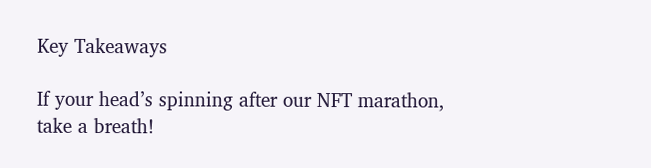Key Takeaways

If your head’s spinning after our NFT marathon, take a breath!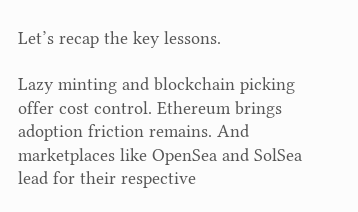Let’s recap the key lessons.

Lazy minting and blockchain picking offer cost control. Ethereum brings adoption friction remains. And marketplaces like OpenSea and SolSea lead for their respective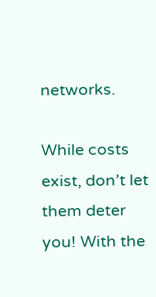networks.

While costs exist, don’t let them deter you! With the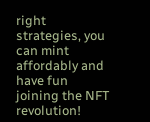right strategies, you can mint affordably and have fun joining the NFT revolution!